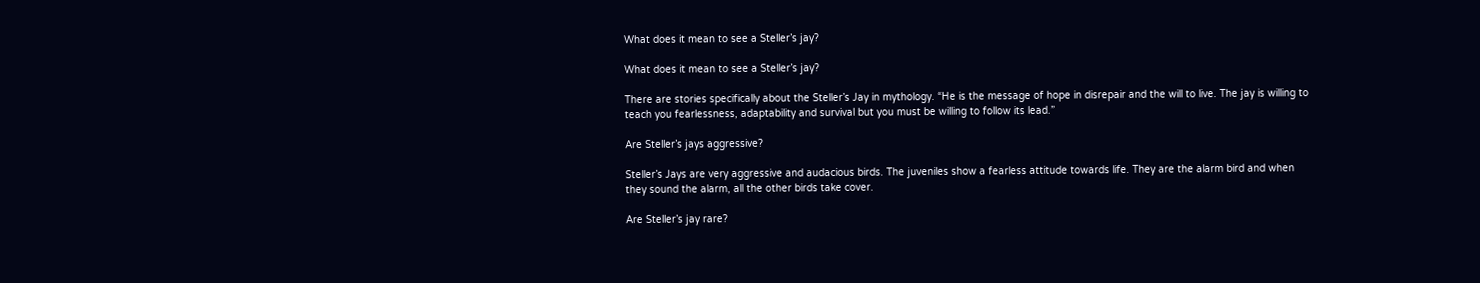What does it mean to see a Steller’s jay?

What does it mean to see a Steller’s jay?

There are stories specifically about the Steller’s Jay in mythology. “He is the message of hope in disrepair and the will to live. The jay is willing to teach you fearlessness, adaptability and survival but you must be willing to follow its lead.”

Are Steller’s jays aggressive?

Steller’s Jays are very aggressive and audacious birds. The juveniles show a fearless attitude towards life. They are the alarm bird and when they sound the alarm, all the other birds take cover.

Are Steller’s jay rare?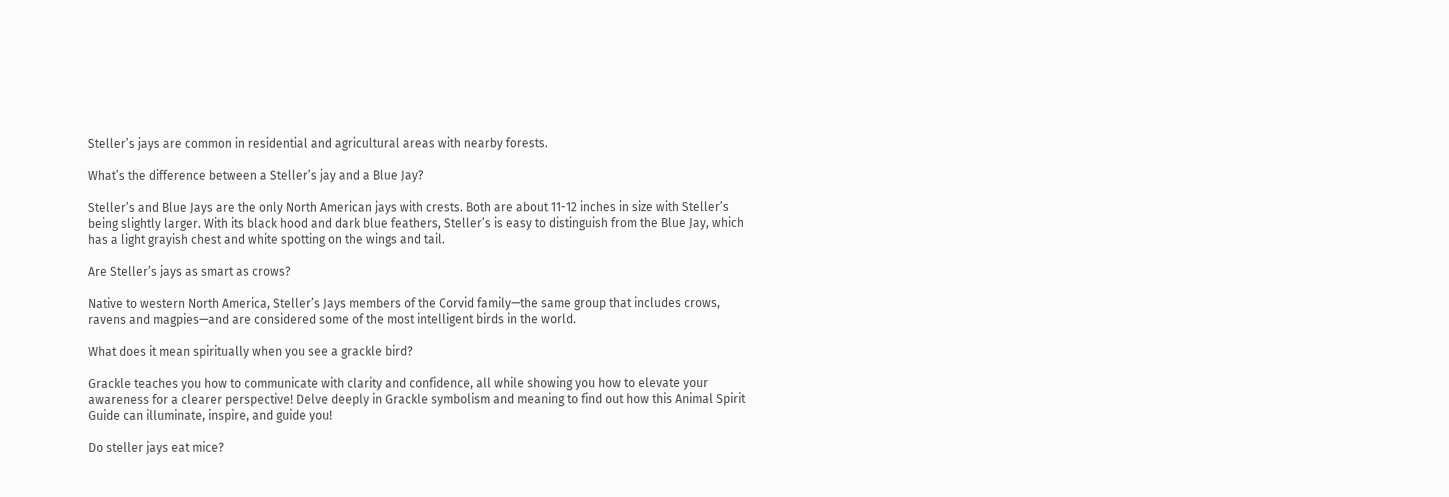Steller’s jays are common in residential and agricultural areas with nearby forests.

What’s the difference between a Steller’s jay and a Blue Jay?

Steller’s and Blue Jays are the only North American jays with crests. Both are about 11-12 inches in size with Steller’s being slightly larger. With its black hood and dark blue feathers, Steller’s is easy to distinguish from the Blue Jay, which has a light grayish chest and white spotting on the wings and tail.

Are Steller’s jays as smart as crows?

Native to western North America, Steller’s Jays members of the Corvid family—the same group that includes crows, ravens and magpies—and are considered some of the most intelligent birds in the world.

What does it mean spiritually when you see a grackle bird?

Grackle teaches you how to communicate with clarity and confidence, all while showing you how to elevate your awareness for a clearer perspective! Delve deeply in Grackle symbolism and meaning to find out how this Animal Spirit Guide can illuminate, inspire, and guide you!

Do steller jays eat mice?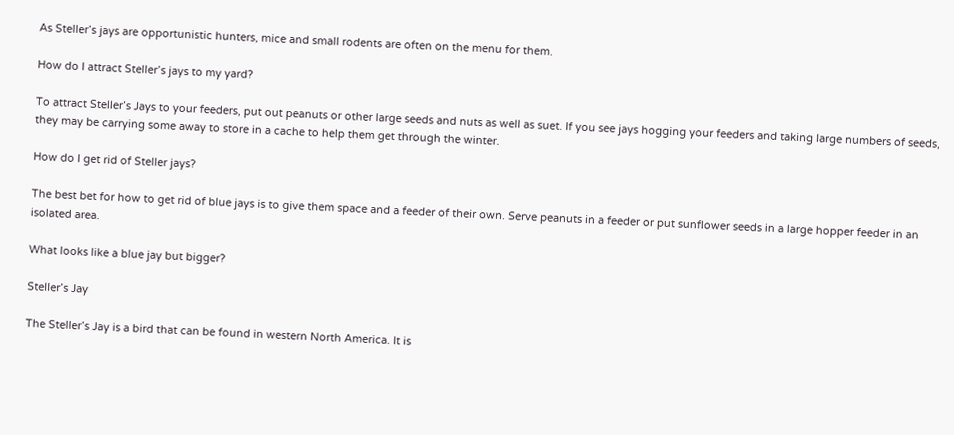As Steller’s jays are opportunistic hunters, mice and small rodents are often on the menu for them.

How do I attract Steller’s jays to my yard?

To attract Steller’s Jays to your feeders, put out peanuts or other large seeds and nuts as well as suet. If you see jays hogging your feeders and taking large numbers of seeds, they may be carrying some away to store in a cache to help them get through the winter.

How do I get rid of Steller jays?

The best bet for how to get rid of blue jays is to give them space and a feeder of their own. Serve peanuts in a feeder or put sunflower seeds in a large hopper feeder in an isolated area.

What looks like a blue jay but bigger?

Steller’s Jay

The Steller’s Jay is a bird that can be found in western North America. It is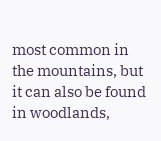most common in the mountains, but it can also be found in woodlands,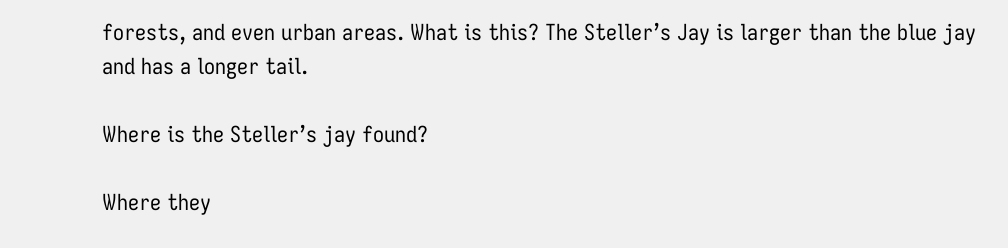forests, and even urban areas. What is this? The Steller’s Jay is larger than the blue jay and has a longer tail.

Where is the Steller’s jay found?

Where they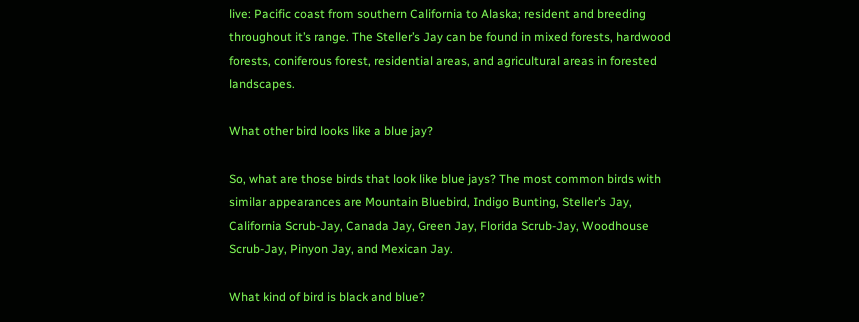live: Pacific coast from southern California to Alaska; resident and breeding throughout it’s range. The Steller’s Jay can be found in mixed forests, hardwood forests, coniferous forest, residential areas, and agricultural areas in forested landscapes.

What other bird looks like a blue jay?

So, what are those birds that look like blue jays? The most common birds with similar appearances are Mountain Bluebird, Indigo Bunting, Steller’s Jay, California Scrub-Jay, Canada Jay, Green Jay, Florida Scrub-Jay, Woodhouse Scrub-Jay, Pinyon Jay, and Mexican Jay.

What kind of bird is black and blue?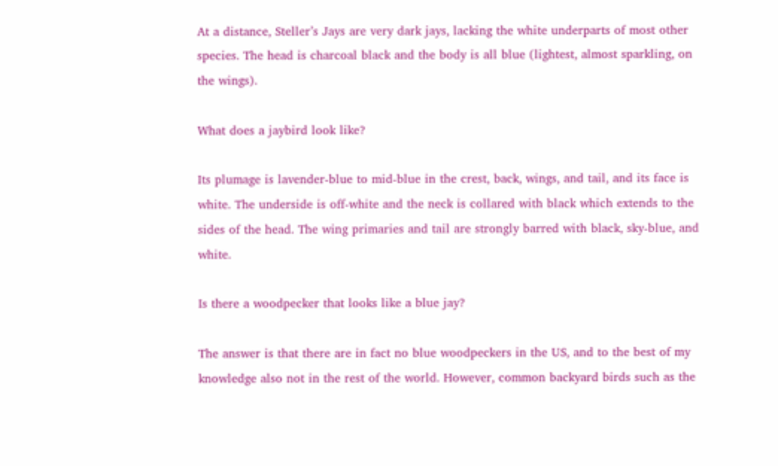At a distance, Steller’s Jays are very dark jays, lacking the white underparts of most other species. The head is charcoal black and the body is all blue (lightest, almost sparkling, on the wings).

What does a jaybird look like?

Its plumage is lavender-blue to mid-blue in the crest, back, wings, and tail, and its face is white. The underside is off-white and the neck is collared with black which extends to the sides of the head. The wing primaries and tail are strongly barred with black, sky-blue, and white.

Is there a woodpecker that looks like a blue jay?

The answer is that there are in fact no blue woodpeckers in the US, and to the best of my knowledge also not in the rest of the world. However, common backyard birds such as the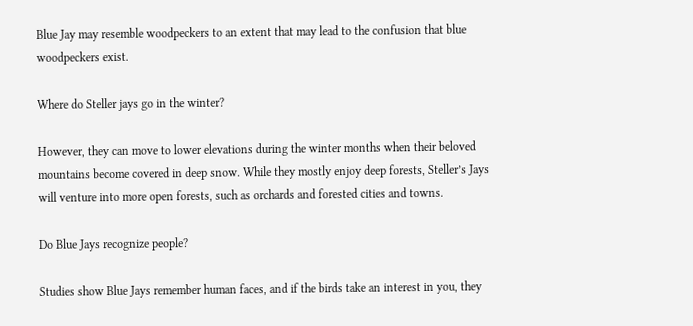Blue Jay may resemble woodpeckers to an extent that may lead to the confusion that blue woodpeckers exist.

Where do Steller jays go in the winter?

However, they can move to lower elevations during the winter months when their beloved mountains become covered in deep snow. While they mostly enjoy deep forests, Steller’s Jays will venture into more open forests, such as orchards and forested cities and towns.

Do Blue Jays recognize people?

Studies show Blue Jays remember human faces, and if the birds take an interest in you, they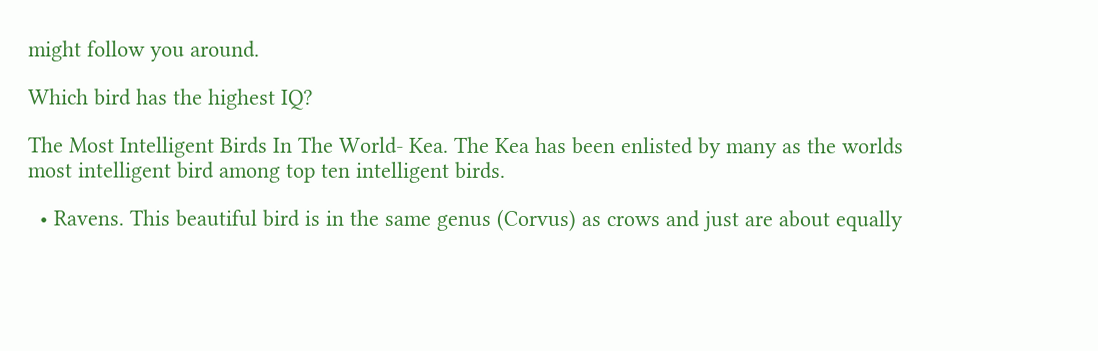might follow you around.

Which bird has the highest IQ?

The Most Intelligent Birds In The World- Kea. The Kea has been enlisted by many as the worlds most intelligent bird among top ten intelligent birds.

  • Ravens. This beautiful bird is in the same genus (Corvus) as crows and just are about equally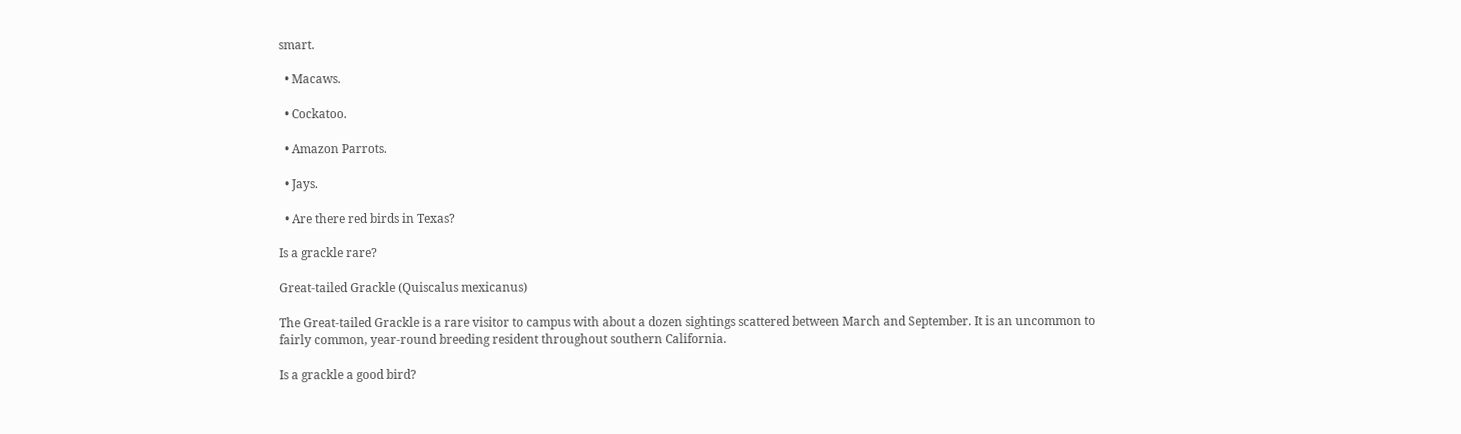smart.

  • Macaws.

  • Cockatoo.

  • Amazon Parrots.

  • Jays.

  • Are there red birds in Texas?

Is a grackle rare?

Great-tailed Grackle (Quiscalus mexicanus)

The Great-tailed Grackle is a rare visitor to campus with about a dozen sightings scattered between March and September. It is an uncommon to fairly common, year-round breeding resident throughout southern California.

Is a grackle a good bird?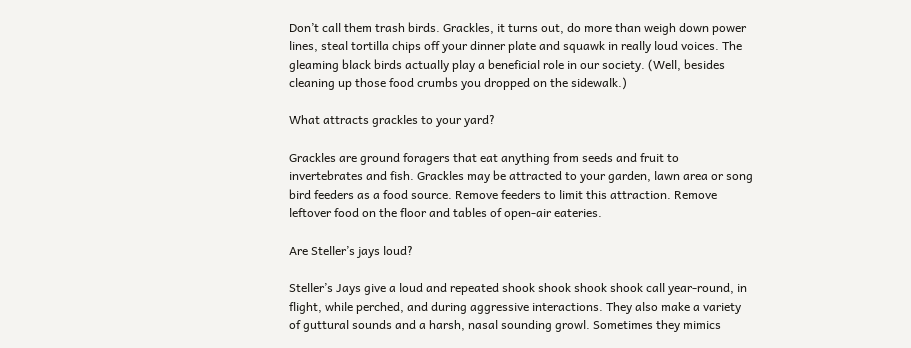Don’t call them trash birds. Grackles, it turns out, do more than weigh down power lines, steal tortilla chips off your dinner plate and squawk in really loud voices. The gleaming black birds actually play a beneficial role in our society. (Well, besides cleaning up those food crumbs you dropped on the sidewalk.)

What attracts grackles to your yard?

Grackles are ground foragers that eat anything from seeds and fruit to invertebrates and fish. Grackles may be attracted to your garden, lawn area or song bird feeders as a food source. Remove feeders to limit this attraction. Remove leftover food on the floor and tables of open-air eateries.

Are Steller’s jays loud?

Steller’s Jays give a loud and repeated shook shook shook shook call year-round, in flight, while perched, and during aggressive interactions. They also make a variety of guttural sounds and a harsh, nasal sounding growl. Sometimes they mimics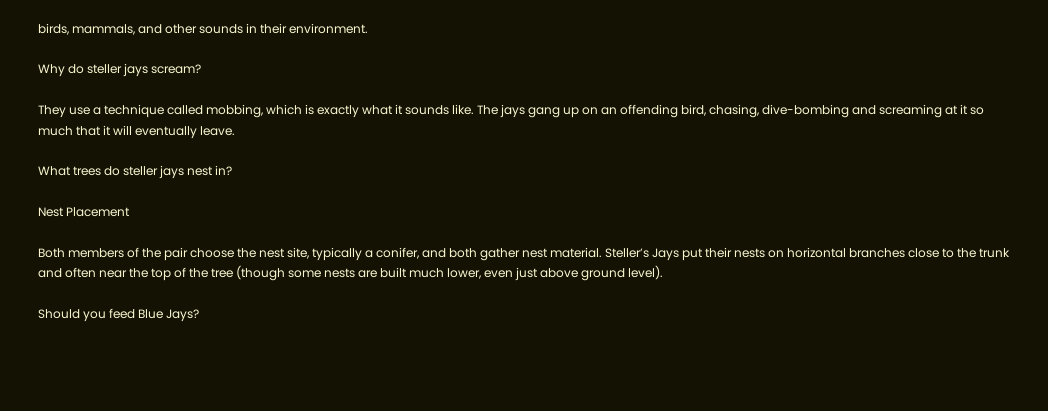birds, mammals, and other sounds in their environment.

Why do steller jays scream?

They use a technique called mobbing, which is exactly what it sounds like. The jays gang up on an offending bird, chasing, dive-bombing and screaming at it so much that it will eventually leave.

What trees do steller jays nest in?

Nest Placement

Both members of the pair choose the nest site, typically a conifer, and both gather nest material. Steller’s Jays put their nests on horizontal branches close to the trunk and often near the top of the tree (though some nests are built much lower, even just above ground level).

Should you feed Blue Jays?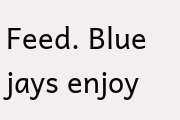Feed. Blue jays enjoy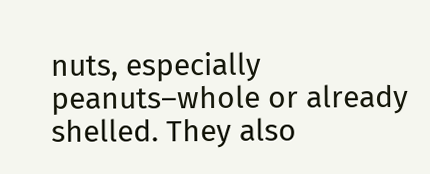nuts, especially peanuts–whole or already shelled. They also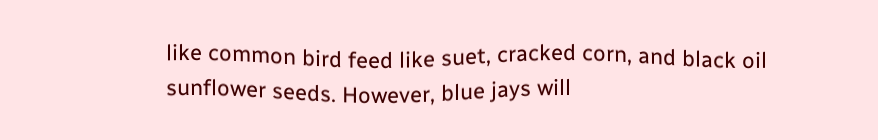like common bird feed like suet, cracked corn, and black oil sunflower seeds. However, blue jays will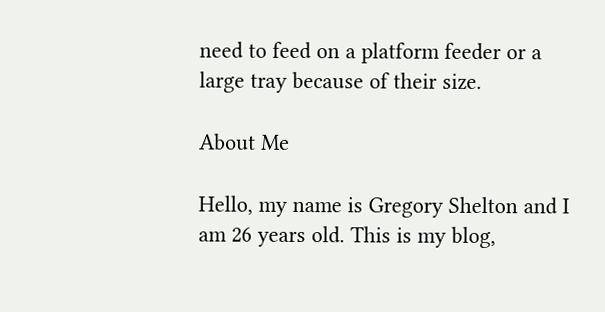need to feed on a platform feeder or a large tray because of their size.

About Me

Hello, my name is Gregory Shelton and I am 26 years old. This is my blog,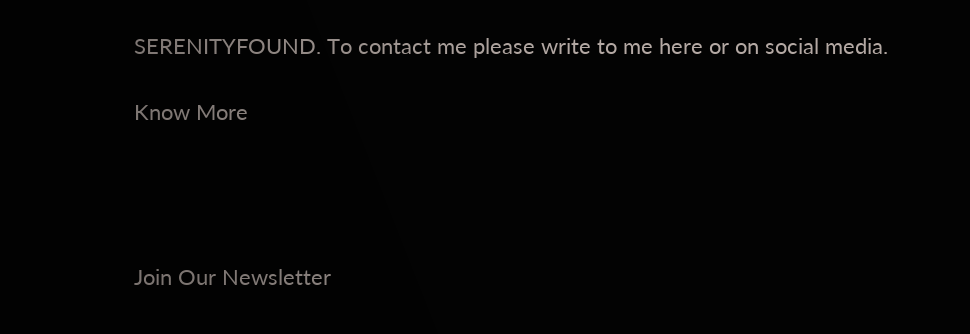SERENITYFOUND. To contact me please write to me here or on social media.

Know More




Join Our Newsletter